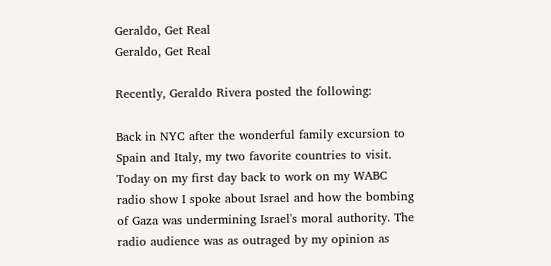Geraldo, Get Real
Geraldo, Get Real

Recently, Geraldo Rivera posted the following:

Back in NYC after the wonderful family excursion to Spain and Italy, my two favorite countries to visit. Today on my first day back to work on my WABC radio show I spoke about Israel and how the bombing of Gaza was undermining Israel's moral authority. The radio audience was as outraged by my opinion as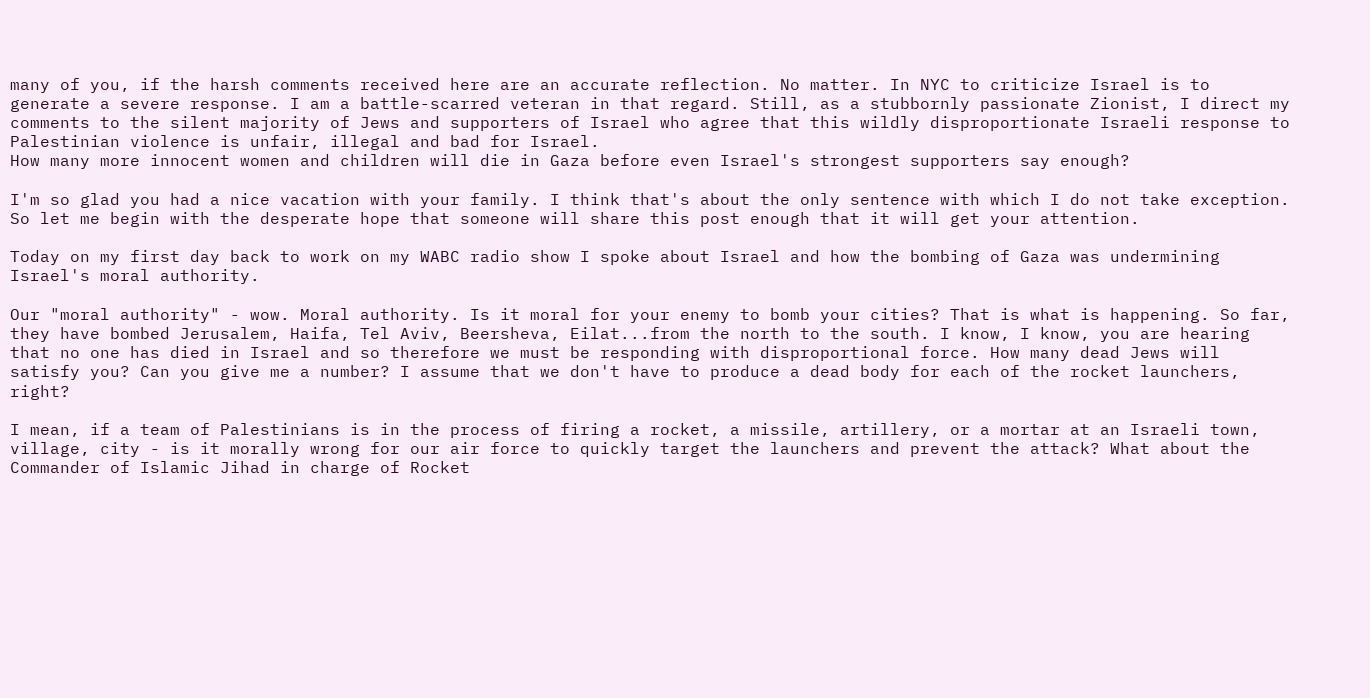many of you, if the harsh comments received here are an accurate reflection. No matter. In NYC to criticize Israel is to generate a severe response. I am a battle-scarred veteran in that regard. Still, as a stubbornly passionate Zionist, I direct my comments to the silent majority of Jews and supporters of Israel who agree that this wildly disproportionate Israeli response to Palestinian violence is unfair, illegal and bad for Israel.
How many more innocent women and children will die in Gaza before even Israel's strongest supporters say enough?

I'm so glad you had a nice vacation with your family. I think that's about the only sentence with which I do not take exception. So let me begin with the desperate hope that someone will share this post enough that it will get your attention.

Today on my first day back to work on my WABC radio show I spoke about Israel and how the bombing of Gaza was undermining Israel's moral authority.

Our "moral authority" - wow. Moral authority. Is it moral for your enemy to bomb your cities? That is what is happening. So far, they have bombed Jerusalem, Haifa, Tel Aviv, Beersheva, Eilat...from the north to the south. I know, I know, you are hearing that no one has died in Israel and so therefore we must be responding with disproportional force. How many dead Jews will satisfy you? Can you give me a number? I assume that we don't have to produce a dead body for each of the rocket launchers, right?

I mean, if a team of Palestinians is in the process of firing a rocket, a missile, artillery, or a mortar at an Israeli town, village, city - is it morally wrong for our air force to quickly target the launchers and prevent the attack? What about the Commander of Islamic Jihad in charge of Rocket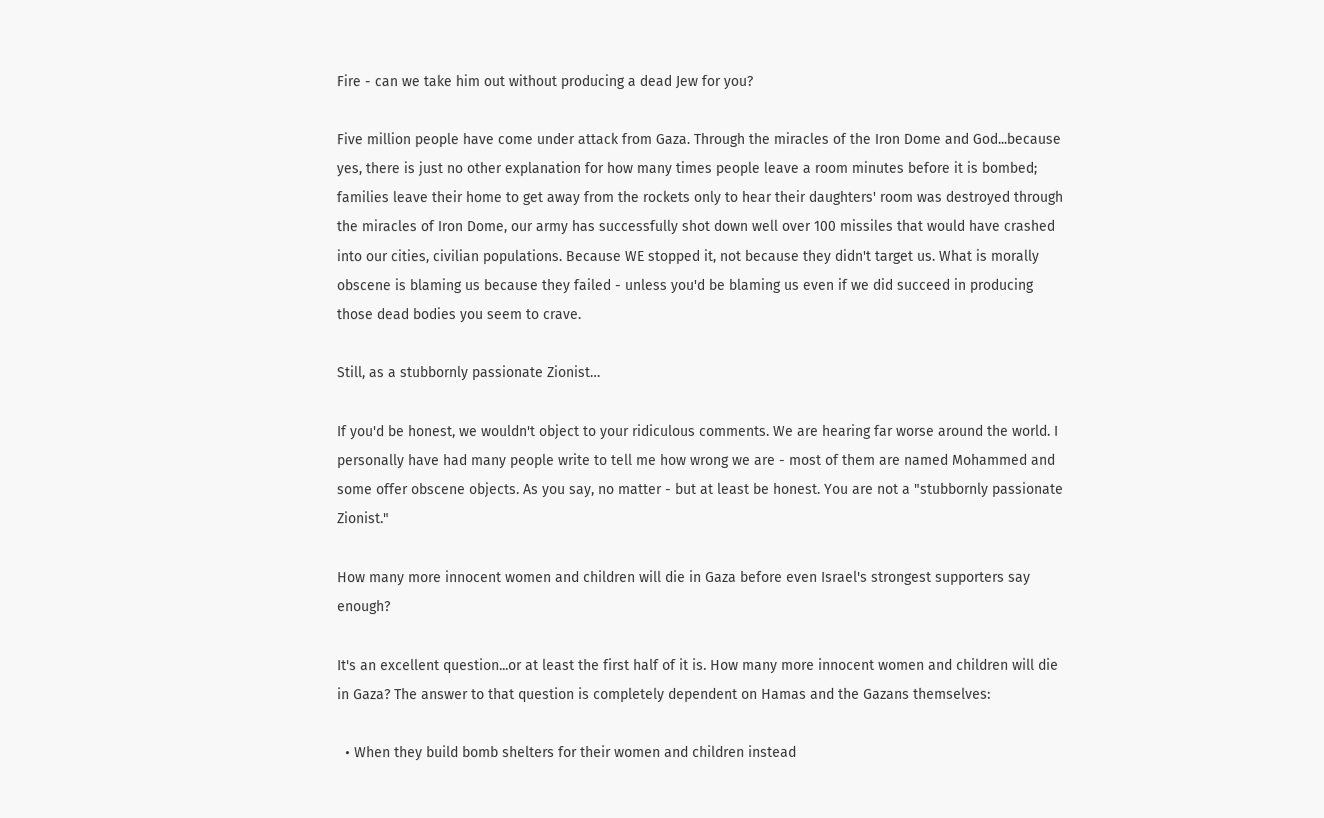Fire - can we take him out without producing a dead Jew for you?

Five million people have come under attack from Gaza. Through the miracles of the Iron Dome and God...because yes, there is just no other explanation for how many times people leave a room minutes before it is bombed; families leave their home to get away from the rockets only to hear their daughters' room was destroyed through the miracles of Iron Dome, our army has successfully shot down well over 100 missiles that would have crashed into our cities, civilian populations. Because WE stopped it, not because they didn't target us. What is morally obscene is blaming us because they failed - unless you'd be blaming us even if we did succeed in producing those dead bodies you seem to crave.

Still, as a stubbornly passionate Zionist…

If you'd be honest, we wouldn't object to your ridiculous comments. We are hearing far worse around the world. I personally have had many people write to tell me how wrong we are - most of them are named Mohammed and some offer obscene objects. As you say, no matter - but at least be honest. You are not a "stubbornly passionate Zionist."

How many more innocent women and children will die in Gaza before even Israel's strongest supporters say enough?

It's an excellent question...or at least the first half of it is. How many more innocent women and children will die in Gaza? The answer to that question is completely dependent on Hamas and the Gazans themselves:

  • When they build bomb shelters for their women and children instead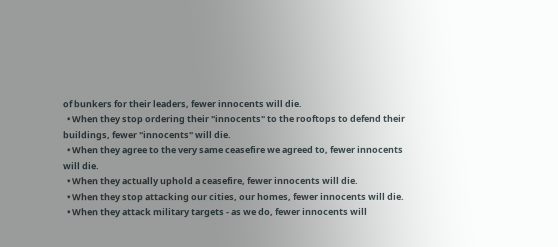of bunkers for their leaders, fewer innocents will die.
  • When they stop ordering their "innocents" to the rooftops to defend their buildings, fewer "innocents" will die.
  • When they agree to the very same ceasefire we agreed to, fewer innocents will die.
  • When they actually uphold a ceasefire, fewer innocents will die.
  • When they stop attacking our cities, our homes, fewer innocents will die.
  • When they attack military targets - as we do, fewer innocents will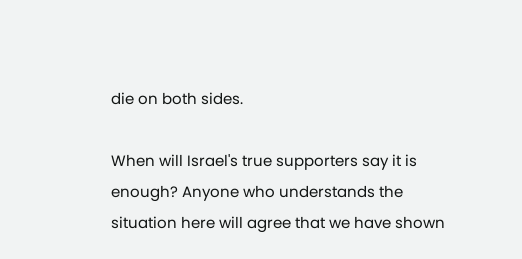die on both sides.

When will Israel's true supporters say it is enough? Anyone who understands the situation here will agree that we have shown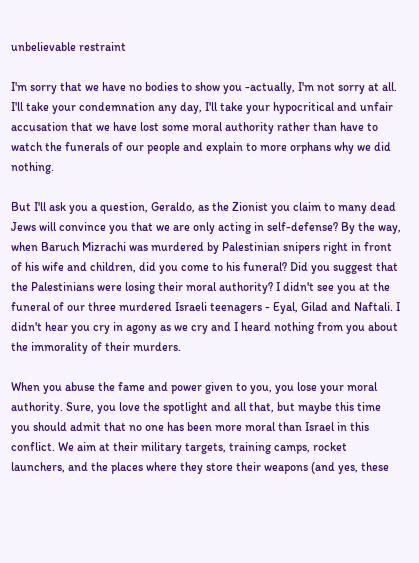unbelievable restraint

I'm sorry that we have no bodies to show you -actually, I'm not sorry at all. I'll take your condemnation any day, I'll take your hypocritical and unfair accusation that we have lost some moral authority rather than have to watch the funerals of our people and explain to more orphans why we did nothing.

But I'll ask you a question, Geraldo, as the Zionist you claim to many dead Jews will convince you that we are only acting in self-defense? By the way, when Baruch Mizrachi was murdered by Palestinian snipers right in front of his wife and children, did you come to his funeral? Did you suggest that the Palestinians were losing their moral authority? I didn't see you at the funeral of our three murdered Israeli teenagers - Eyal, Gilad and Naftali. I didn't hear you cry in agony as we cry and I heard nothing from you about the immorality of their murders.

When you abuse the fame and power given to you, you lose your moral authority. Sure, you love the spotlight and all that, but maybe this time you should admit that no one has been more moral than Israel in this conflict. We aim at their military targets, training camps, rocket launchers, and the places where they store their weapons (and yes, these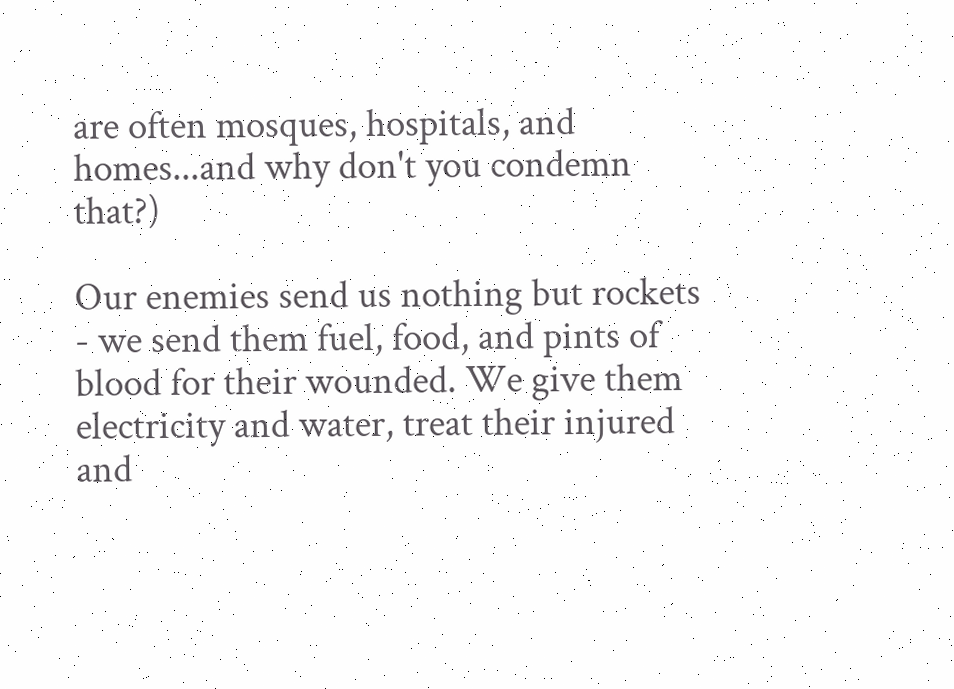are often mosques, hospitals, and homes...and why don't you condemn that?)

Our enemies send us nothing but rockets - we send them fuel, food, and pints of blood for their wounded. We give them electricity and water, treat their injured and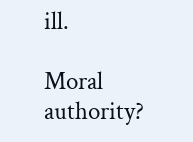ill.

Moral authority?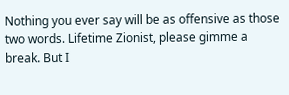Nothing you ever say will be as offensive as those two words. Lifetime Zionist, please gimme a break. But I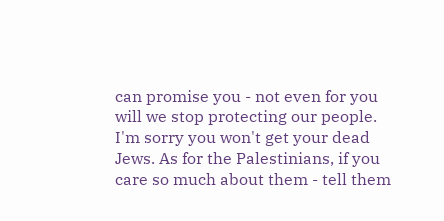can promise you - not even for you will we stop protecting our people. I'm sorry you won't get your dead Jews. As for the Palestinians, if you care so much about them - tell them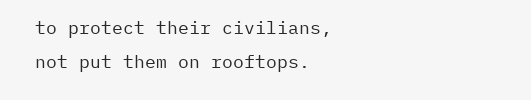to protect their civilians, not put them on rooftops.